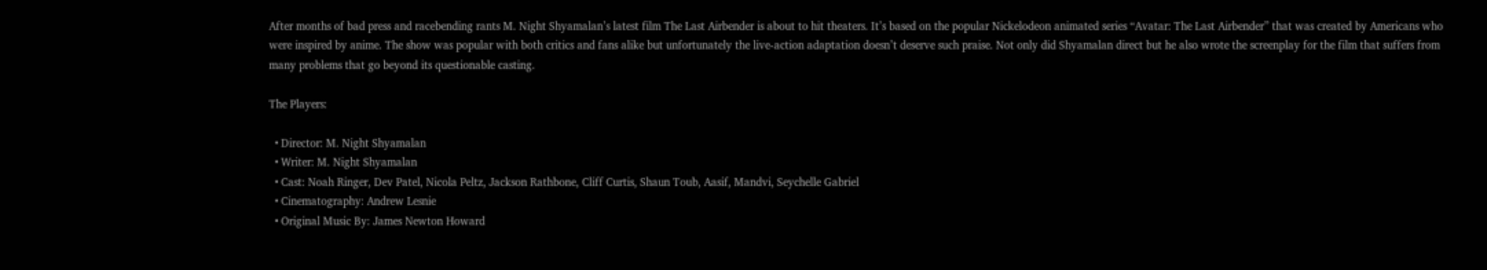After months of bad press and racebending rants M. Night Shyamalan’s latest film The Last Airbender is about to hit theaters. It’s based on the popular Nickelodeon animated series “Avatar: The Last Airbender” that was created by Americans who were inspired by anime. The show was popular with both critics and fans alike but unfortunately the live-action adaptation doesn’t deserve such praise. Not only did Shyamalan direct but he also wrote the screenplay for the film that suffers from many problems that go beyond its questionable casting.

The Players:

  • Director: M. Night Shyamalan
  • Writer: M. Night Shyamalan
  • Cast: Noah Ringer, Dev Patel, Nicola Peltz, Jackson Rathbone, Cliff Curtis, Shaun Toub, Aasif, Mandvi, Seychelle Gabriel
  • Cinematography: Andrew Lesnie
  • Original Music By: James Newton Howard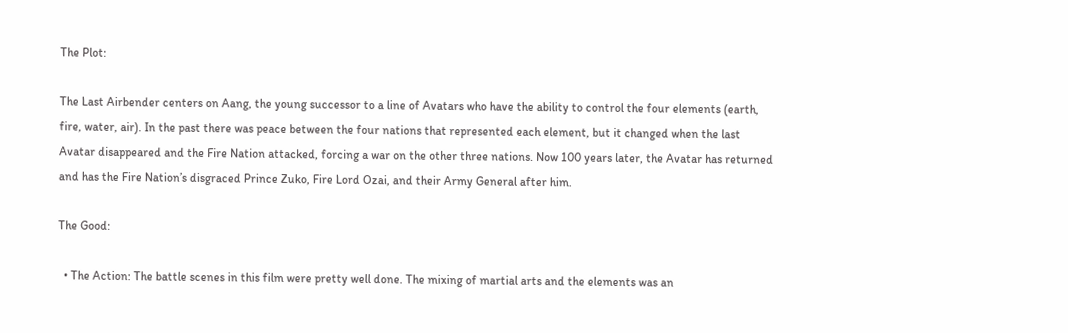The Plot:

The Last Airbender centers on Aang, the young successor to a line of Avatars who have the ability to control the four elements (earth, fire, water, air). In the past there was peace between the four nations that represented each element, but it changed when the last Avatar disappeared and the Fire Nation attacked, forcing a war on the other three nations. Now 100 years later, the Avatar has returned and has the Fire Nation’s disgraced Prince Zuko, Fire Lord Ozai, and their Army General after him.

The Good:

  • The Action: The battle scenes in this film were pretty well done. The mixing of martial arts and the elements was an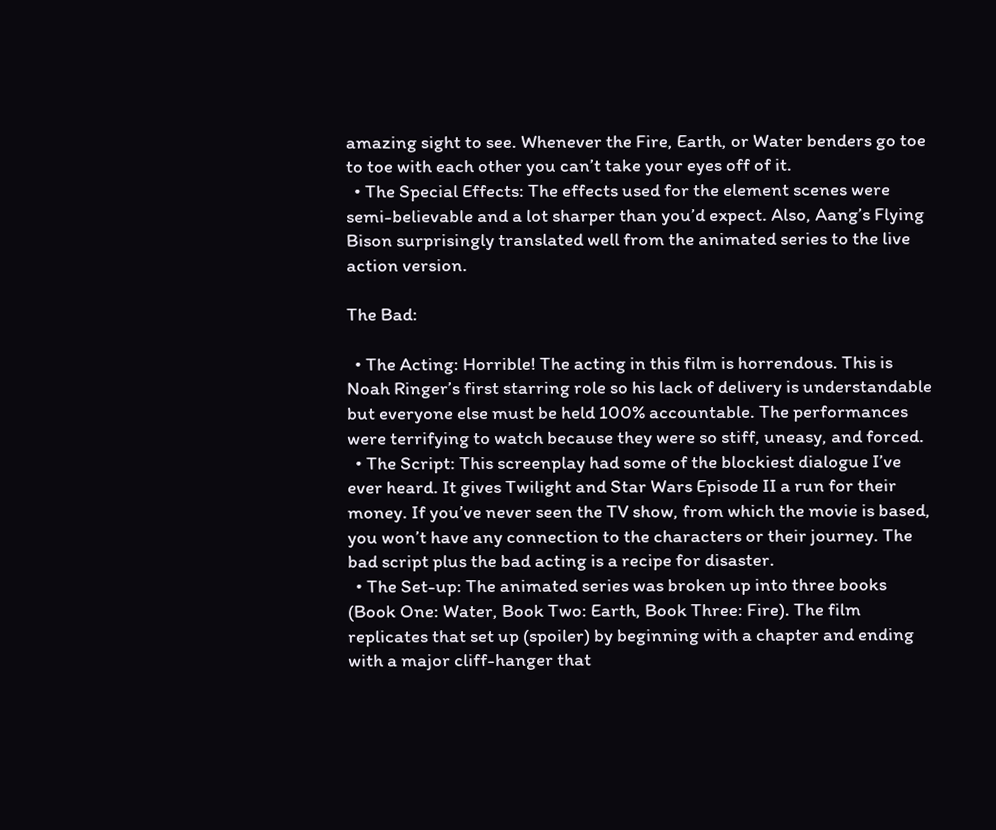amazing sight to see. Whenever the Fire, Earth, or Water benders go toe to toe with each other you can’t take your eyes off of it.
  • The Special Effects: The effects used for the element scenes were semi-believable and a lot sharper than you’d expect. Also, Aang’s Flying Bison surprisingly translated well from the animated series to the live action version.

The Bad:

  • The Acting: Horrible! The acting in this film is horrendous. This is Noah Ringer’s first starring role so his lack of delivery is understandable but everyone else must be held 100% accountable. The performances were terrifying to watch because they were so stiff, uneasy, and forced.
  • The Script: This screenplay had some of the blockiest dialogue I’ve ever heard. It gives Twilight and Star Wars Episode II a run for their money. If you’ve never seen the TV show, from which the movie is based, you won’t have any connection to the characters or their journey. The bad script plus the bad acting is a recipe for disaster.
  • The Set-up: The animated series was broken up into three books (Book One: Water, Book Two: Earth, Book Three: Fire). The film replicates that set up (spoiler) by beginning with a chapter and ending with a major cliff-hanger that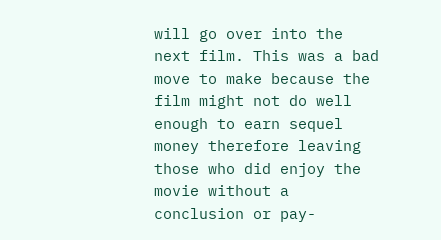will go over into the next film. This was a bad move to make because the film might not do well enough to earn sequel money therefore leaving those who did enjoy the movie without a conclusion or pay-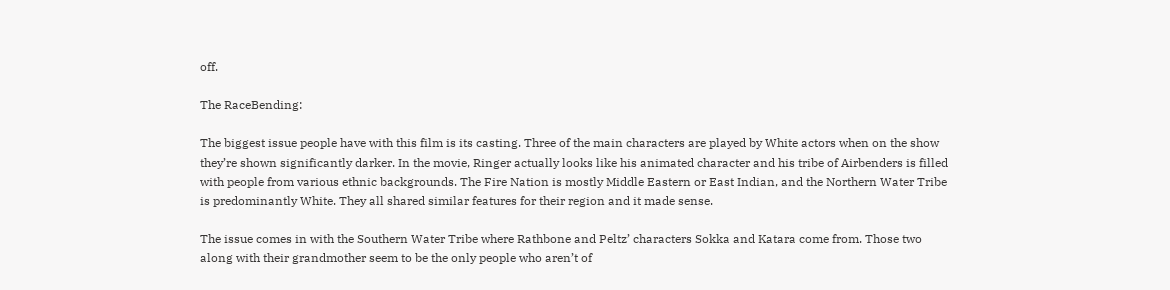off.

The RaceBending:

The biggest issue people have with this film is its casting. Three of the main characters are played by White actors when on the show they’re shown significantly darker. In the movie, Ringer actually looks like his animated character and his tribe of Airbenders is filled with people from various ethnic backgrounds. The Fire Nation is mostly Middle Eastern or East Indian, and the Northern Water Tribe is predominantly White. They all shared similar features for their region and it made sense.

The issue comes in with the Southern Water Tribe where Rathbone and Peltz’ characters Sokka and Katara come from. Those two along with their grandmother seem to be the only people who aren’t of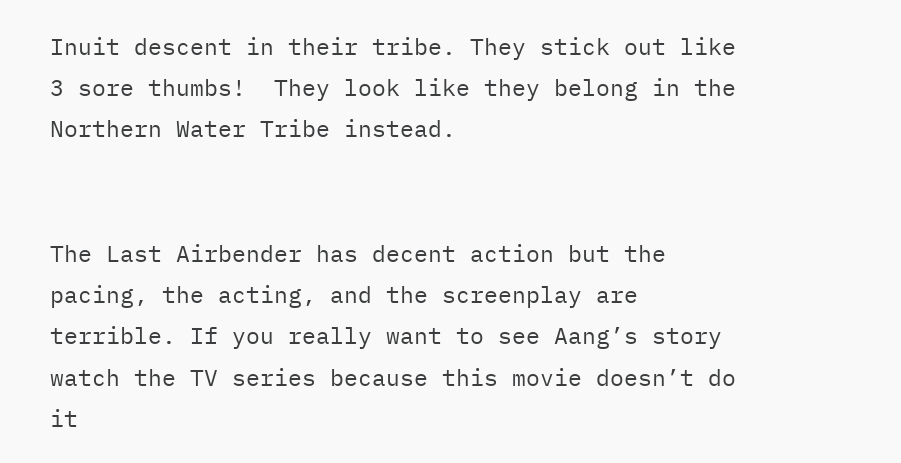Inuit descent in their tribe. They stick out like 3 sore thumbs!  They look like they belong in the Northern Water Tribe instead.


The Last Airbender has decent action but the pacing, the acting, and the screenplay are terrible. If you really want to see Aang’s story watch the TV series because this movie doesn’t do it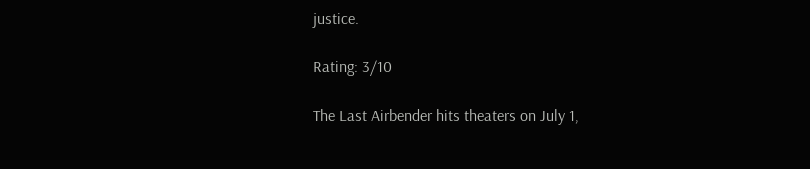justice.

Rating: 3/10

The Last Airbender hits theaters on July 1,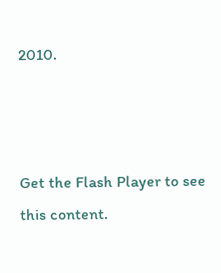2010.



Get the Flash Player to see this content.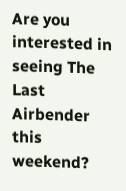Are you interested in seeing The Last Airbender this weekend?